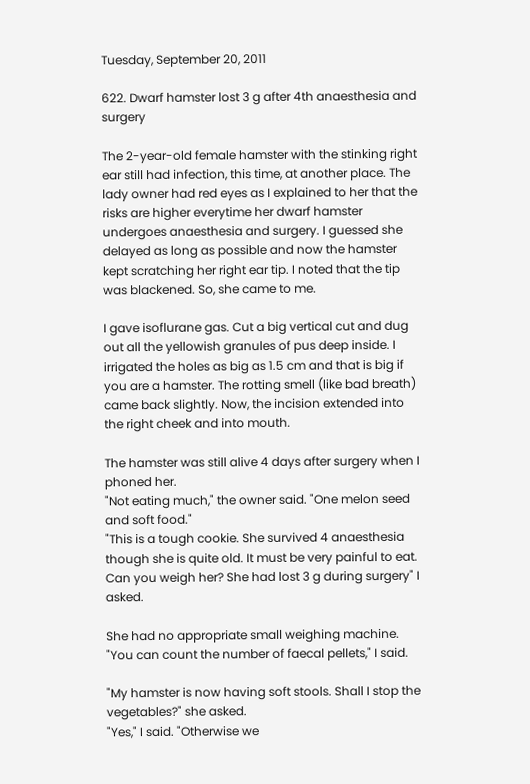Tuesday, September 20, 2011

622. Dwarf hamster lost 3 g after 4th anaesthesia and surgery

The 2-year-old female hamster with the stinking right ear still had infection, this time, at another place. The lady owner had red eyes as I explained to her that the risks are higher everytime her dwarf hamster undergoes anaesthesia and surgery. I guessed she delayed as long as possible and now the hamster kept scratching her right ear tip. I noted that the tip was blackened. So, she came to me.

I gave isoflurane gas. Cut a big vertical cut and dug out all the yellowish granules of pus deep inside. I irrigated the holes as big as 1.5 cm and that is big if you are a hamster. The rotting smell (like bad breath) came back slightly. Now, the incision extended into the right cheek and into mouth.

The hamster was still alive 4 days after surgery when I phoned her.
"Not eating much," the owner said. "One melon seed and soft food."
"This is a tough cookie. She survived 4 anaesthesia though she is quite old. It must be very painful to eat. Can you weigh her? She had lost 3 g during surgery" I asked.

She had no appropriate small weighing machine. "You can count the number of faecal pellets," I said.

"My hamster is now having soft stools. Shall I stop the vegetables?" she asked.
"Yes," I said. "Otherwise we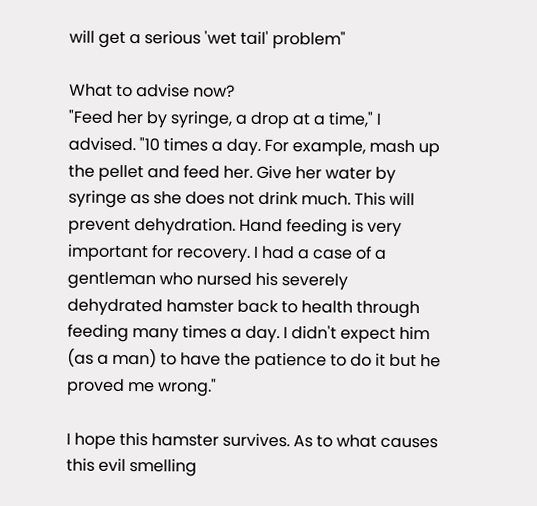will get a serious 'wet tail' problem"

What to advise now?
"Feed her by syringe, a drop at a time," I advised. "10 times a day. For example, mash up the pellet and feed her. Give her water by syringe as she does not drink much. This will prevent dehydration. Hand feeding is very important for recovery. I had a case of a gentleman who nursed his severely dehydrated hamster back to health through feeding many times a day. I didn't expect him (as a man) to have the patience to do it but he proved me wrong."

I hope this hamster survives. As to what causes this evil smelling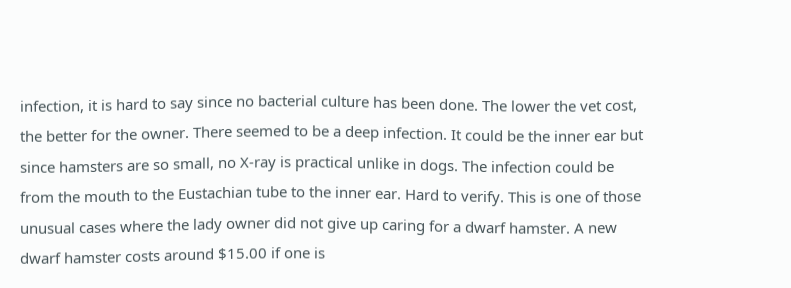infection, it is hard to say since no bacterial culture has been done. The lower the vet cost, the better for the owner. There seemed to be a deep infection. It could be the inner ear but since hamsters are so small, no X-ray is practical unlike in dogs. The infection could be from the mouth to the Eustachian tube to the inner ear. Hard to verify. This is one of those unusual cases where the lady owner did not give up caring for a dwarf hamster. A new dwarf hamster costs around $15.00 if one is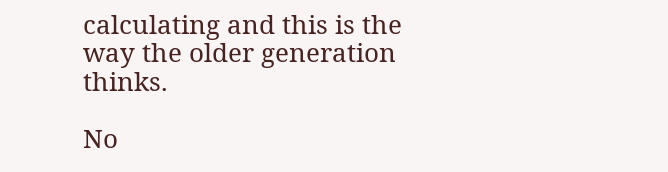calculating and this is the way the older generation thinks.

No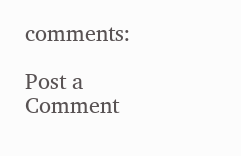comments:

Post a Comment